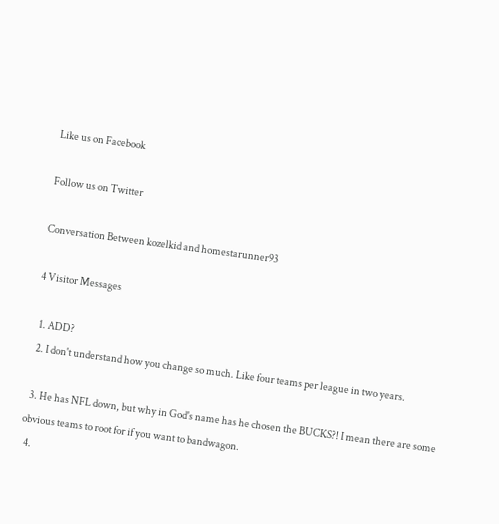Like us on Facebook

Follow us on Twitter

Conversation Between kozelkid and homestarunner93

4 Visitor Messages

  1. ADD?
  2. I don't understand how you change so much. Like four teams per league in two years.

  3. He has NFL down, but why in God's name has he chosen the BUCKS?! I mean there are some obvious teams to root for if you want to bandwagon.
  4.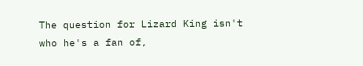The question for Lizard King isn't who he's a fan of,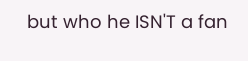but who he ISN'T a fan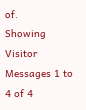of.
Showing Visitor Messages 1 to 4 of 4